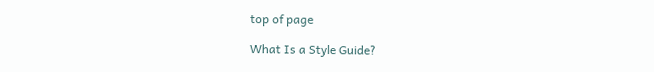top of page

What Is a Style Guide?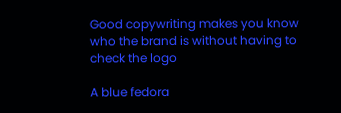Good copywriting makes you know who the brand is without having to check the logo

A blue fedora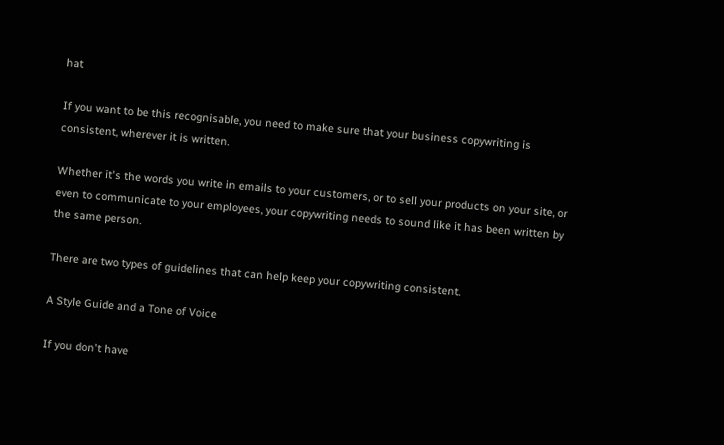hat

If you want to be this recognisable, you need to make sure that your business copywriting is consistent, wherever it is written.

Whether it's the words you write in emails to your customers, or to sell your products on your site, or even to communicate to your employees, your copywriting needs to sound like it has been written by the same person.

There are two types of guidelines that can help keep your copywriting consistent.

A Style Guide and a Tone of Voice

If you don't have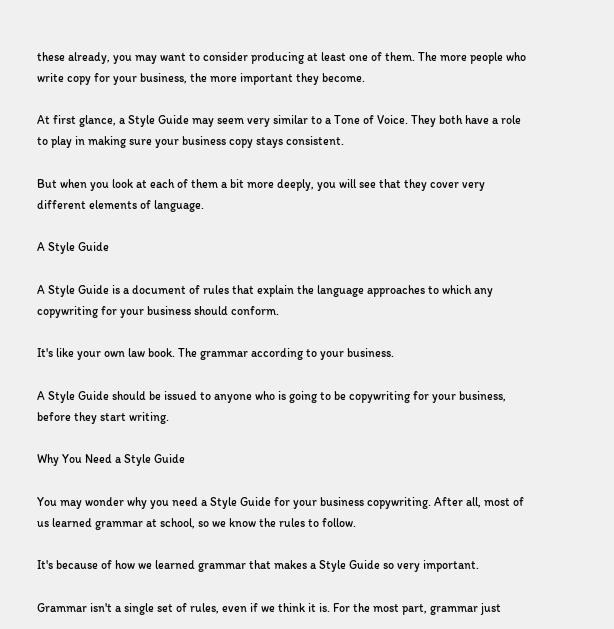these already, you may want to consider producing at least one of them. The more people who write copy for your business, the more important they become.

At first glance, a Style Guide may seem very similar to a Tone of Voice. They both have a role to play in making sure your business copy stays consistent.

But when you look at each of them a bit more deeply, you will see that they cover very different elements of language.

A Style Guide

A Style Guide is a document of rules that explain the language approaches to which any copywriting for your business should conform.

It's like your own law book. The grammar according to your business.

A Style Guide should be issued to anyone who is going to be copywriting for your business, before they start writing.

Why You Need a Style Guide

You may wonder why you need a Style Guide for your business copywriting. After all, most of us learned grammar at school, so we know the rules to follow.

It's because of how we learned grammar that makes a Style Guide so very important.

Grammar isn't a single set of rules, even if we think it is. For the most part, grammar just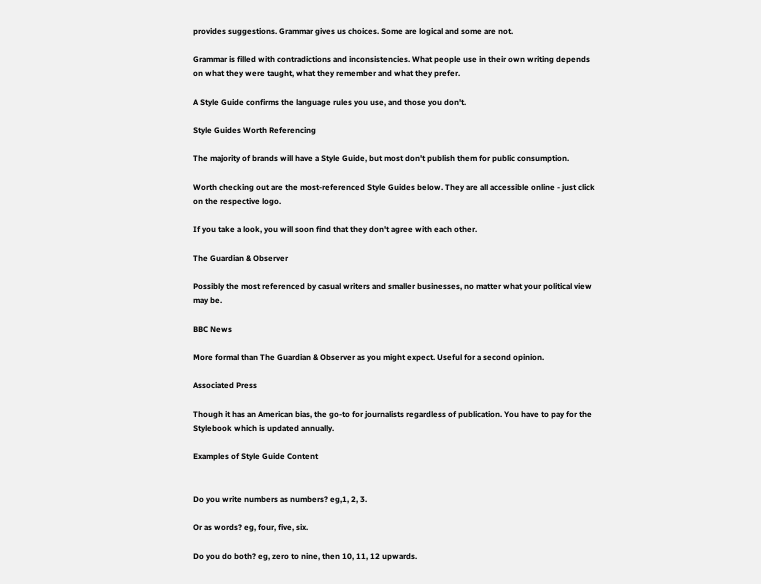provides suggestions. Grammar gives us choices. Some are logical and some are not.

Grammar is filled with contradictions and inconsistencies. What people use in their own writing depends on what they were taught, what they remember and what they prefer.

A Style Guide confirms the language rules you use, and those you don't.

Style Guides Worth Referencing

The majority of brands will have a Style Guide, but most don't publish them for public consumption.

Worth checking out are the most-referenced Style Guides below. They are all accessible online - just click on the respective logo.

If you take a look, you will soon find that they don't agree with each other.

The Guardian & Observer

Possibly the most referenced by casual writers and smaller businesses, no matter what your political view may be.

BBC News

More formal than The Guardian & Observer as you might expect. Useful for a second opinion.

Associated Press

Though it has an American bias, the go-to for journalists regardless of publication. You have to pay for the Stylebook which is updated annually.

Examples of Style Guide Content


Do you write numbers as numbers? eg,1, 2, 3.

Or as words? eg, four, five, six.

Do you do both? eg, zero to nine, then 10, 11, 12 upwards.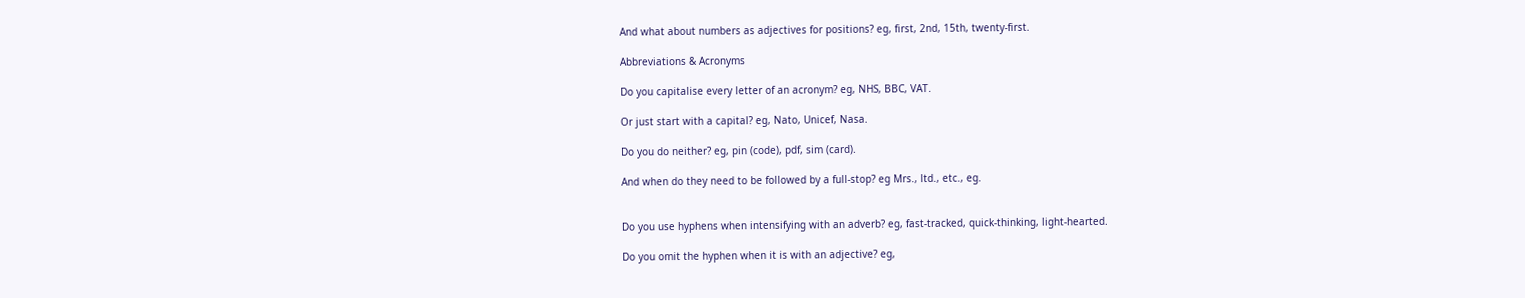And what about numbers as adjectives for positions? eg, first, 2nd, 15th, twenty-first.

Abbreviations & Acronyms

Do you capitalise every letter of an acronym? eg, NHS, BBC, VAT.

Or just start with a capital? eg, Nato, Unicef, Nasa.

Do you do neither? eg, pin (code), pdf, sim (card).

And when do they need to be followed by a full-stop? eg Mrs., ltd., etc., eg.


Do you use hyphens when intensifying with an adverb? eg, fast-tracked, quick-thinking, light-hearted.

Do you omit the hyphen when it is with an adjective? eg,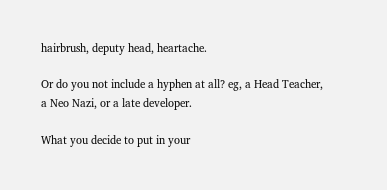hairbrush, deputy head, heartache.

Or do you not include a hyphen at all? eg, a Head Teacher, a Neo Nazi, or a late developer.

What you decide to put in your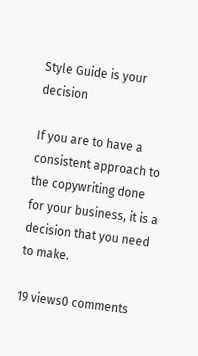Style Guide is your decision

If you are to have a consistent approach to the copywriting done for your business, it is a decision that you need to make.

19 views0 comments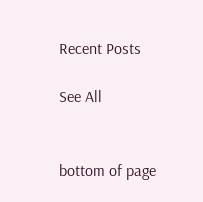Recent Posts

See All


bottom of page